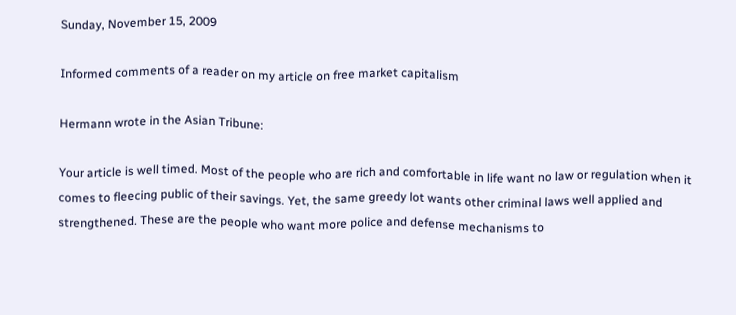Sunday, November 15, 2009

Informed comments of a reader on my article on free market capitalism

Hermann wrote in the Asian Tribune:

Your article is well timed. Most of the people who are rich and comfortable in life want no law or regulation when it comes to fleecing public of their savings. Yet, the same greedy lot wants other criminal laws well applied and strengthened. These are the people who want more police and defense mechanisms to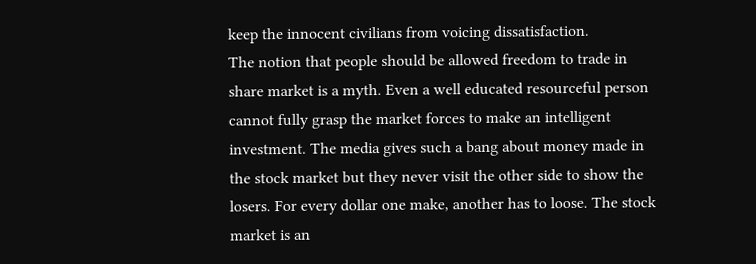keep the innocent civilians from voicing dissatisfaction.
The notion that people should be allowed freedom to trade in share market is a myth. Even a well educated resourceful person cannot fully grasp the market forces to make an intelligent investment. The media gives such a bang about money made in the stock market but they never visit the other side to show the losers. For every dollar one make, another has to loose. The stock market is an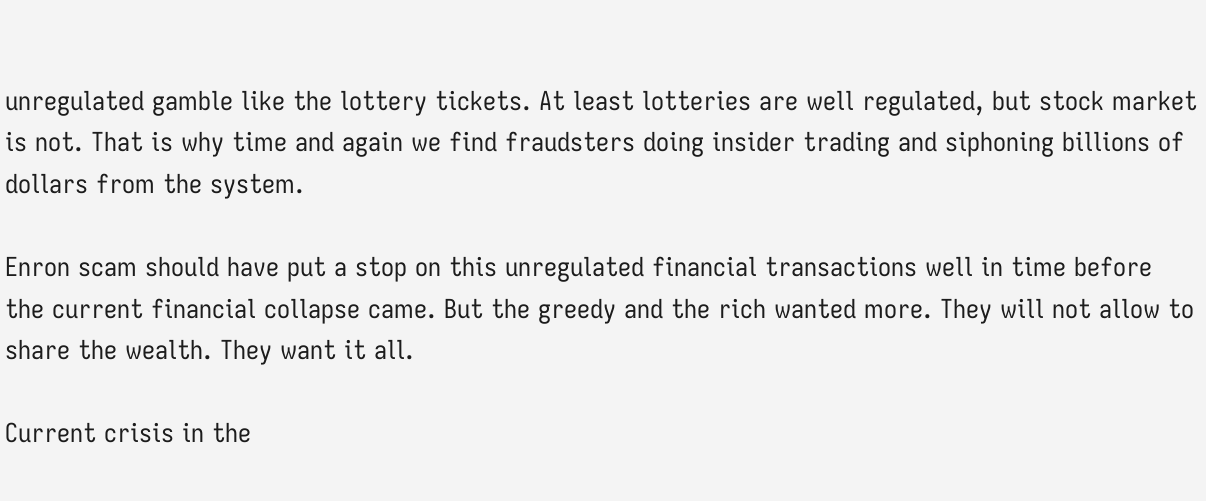unregulated gamble like the lottery tickets. At least lotteries are well regulated, but stock market is not. That is why time and again we find fraudsters doing insider trading and siphoning billions of dollars from the system.

Enron scam should have put a stop on this unregulated financial transactions well in time before the current financial collapse came. But the greedy and the rich wanted more. They will not allow to share the wealth. They want it all.

Current crisis in the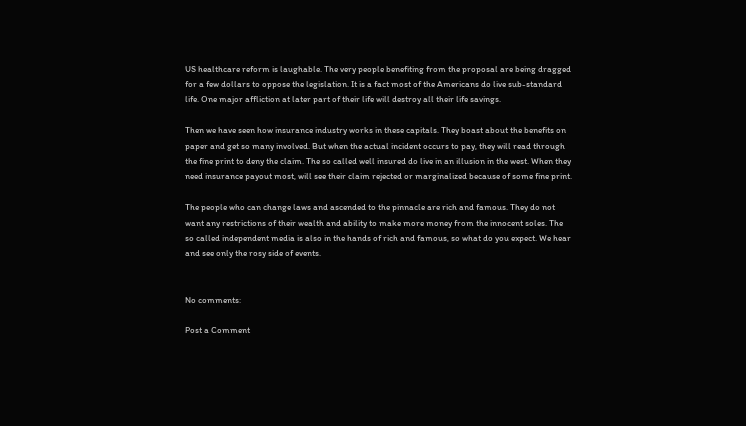US healthcare reform is laughable. The very people benefiting from the proposal are being dragged for a few dollars to oppose the legislation. It is a fact most of the Americans do live sub-standard life. One major affliction at later part of their life will destroy all their life savings.

Then we have seen how insurance industry works in these capitals. They boast about the benefits on paper and get so many involved. But when the actual incident occurs to pay, they will read through the fine print to deny the claim. The so called well insured do live in an illusion in the west. When they need insurance payout most, will see their claim rejected or marginalized because of some fine print.

The people who can change laws and ascended to the pinnacle are rich and famous. They do not want any restrictions of their wealth and ability to make more money from the innocent soles. The so called independent media is also in the hands of rich and famous, so what do you expect. We hear and see only the rosy side of events.


No comments:

Post a Comment